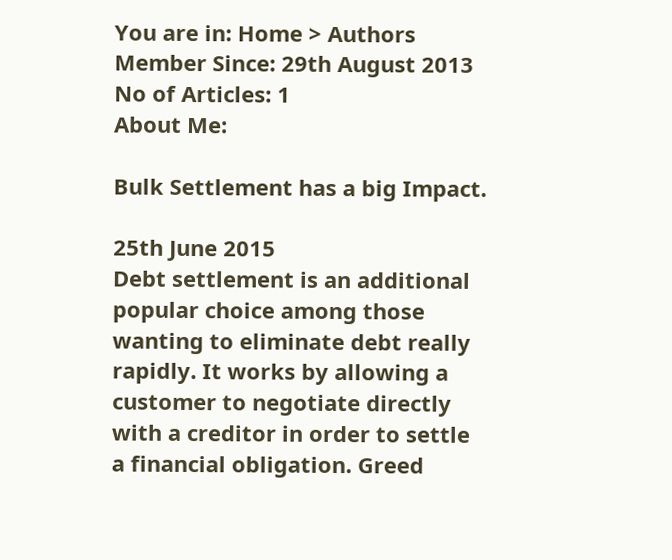You are in: Home > Authors
Member Since: 29th August 2013
No of Articles: 1
About Me:

Bulk Settlement has a big Impact.

25th June 2015
Debt settlement is an additional popular choice among those wanting to eliminate debt really rapidly. It works by allowing a customer to negotiate directly with a creditor in order to settle a financial obligation. Greed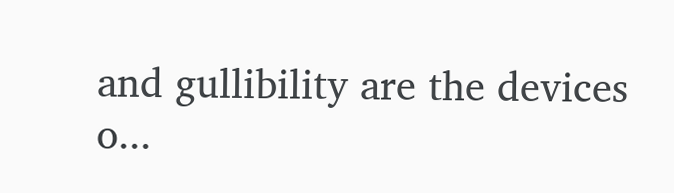and gullibility are the devices o...